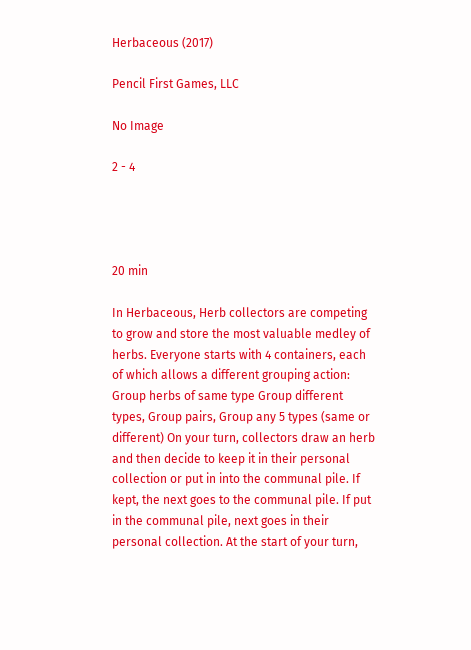Herbaceous (2017)

Pencil First Games, LLC

No Image

2 - 4




20 min

In Herbaceous, Herb collectors are competing to grow and store the most valuable medley of herbs. Everyone starts with 4 containers, each of which allows a different grouping action: Group herbs of same type Group different types, Group pairs, Group any 5 types (same or different) On your turn, collectors draw an herb and then decide to keep it in their personal collection or put in into the communal pile. If kept, the next goes to the communal pile. If put in the communal pile, next goes in their personal collection. At the start of your turn,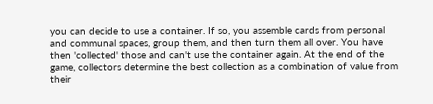you can decide to use a container. If so, you assemble cards from personal and communal spaces, group them, and then turn them all over. You have then 'collected' those and can't use the container again. At the end of the game, collectors determine the best collection as a combination of value from their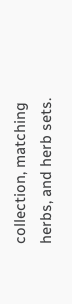collection, matching herbs, and herb sets.